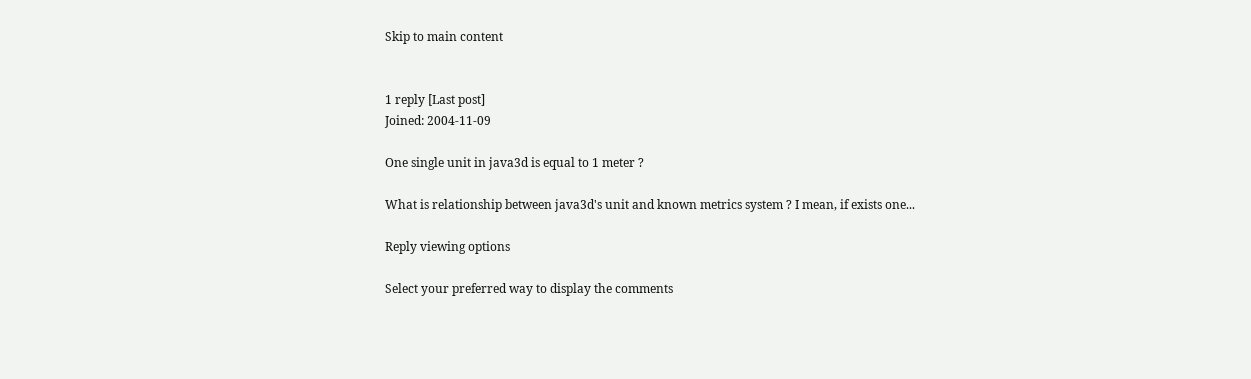Skip to main content


1 reply [Last post]
Joined: 2004-11-09

One single unit in java3d is equal to 1 meter ?

What is relationship between java3d's unit and known metrics system ? I mean, if exists one...

Reply viewing options

Select your preferred way to display the comments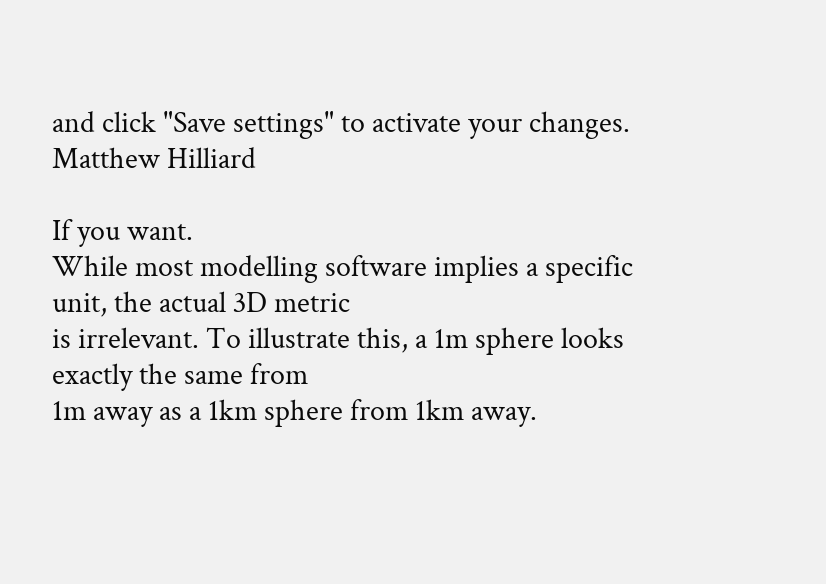and click "Save settings" to activate your changes.
Matthew Hilliard

If you want.
While most modelling software implies a specific unit, the actual 3D metric
is irrelevant. To illustrate this, a 1m sphere looks exactly the same from
1m away as a 1km sphere from 1km away.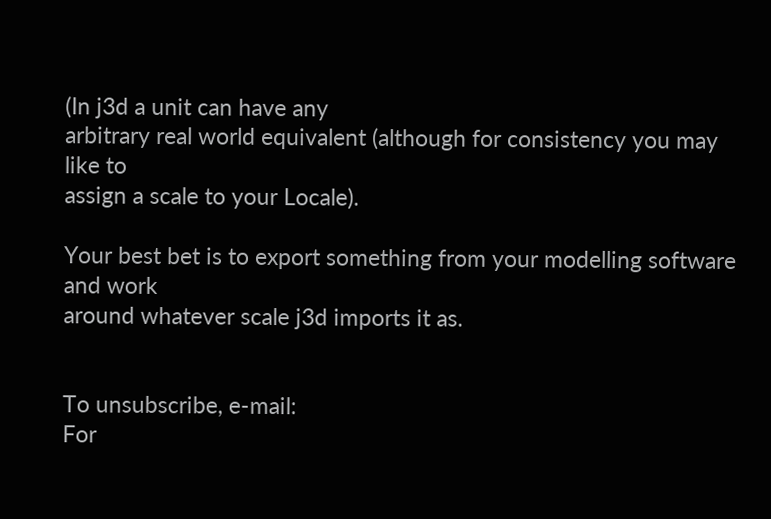(In j3d a unit can have any
arbitrary real world equivalent (although for consistency you may like to
assign a scale to your Locale).

Your best bet is to export something from your modelling software and work
around whatever scale j3d imports it as.


To unsubscribe, e-mail:
For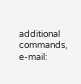additional commands, e-mail: